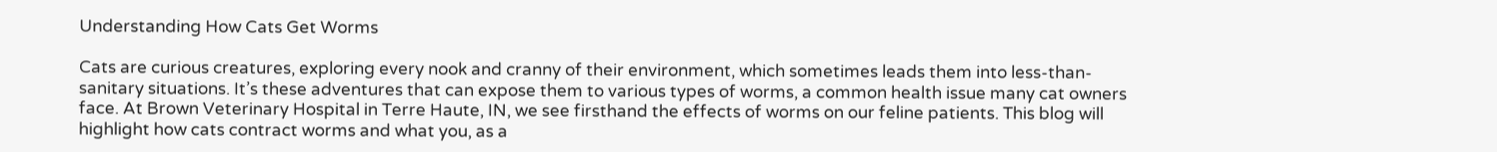Understanding How Cats Get Worms

Cats are curious creatures, exploring every nook and cranny of their environment, which sometimes leads them into less-than-sanitary situations. It’s these adventures that can expose them to various types of worms, a common health issue many cat owners face. At Brown Veterinary Hospital in Terre Haute, IN, we see firsthand the effects of worms on our feline patients. This blog will highlight how cats contract worms and what you, as a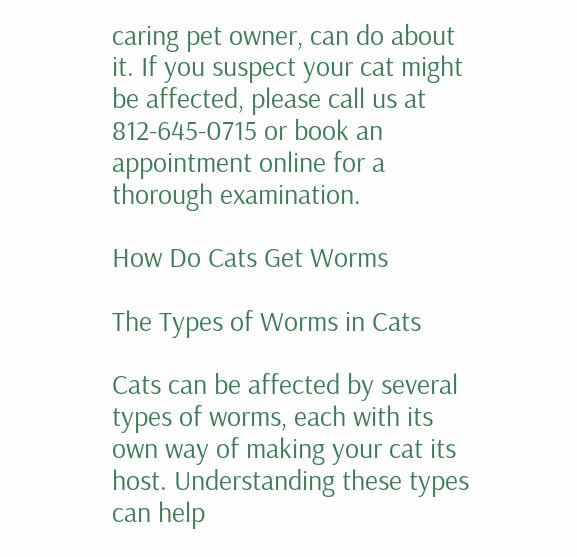caring pet owner, can do about it. If you suspect your cat might be affected, please call us at 812-645-0715 or book an appointment online for a thorough examination.

How Do Cats Get Worms

The Types of Worms in Cats

Cats can be affected by several types of worms, each with its own way of making your cat its host. Understanding these types can help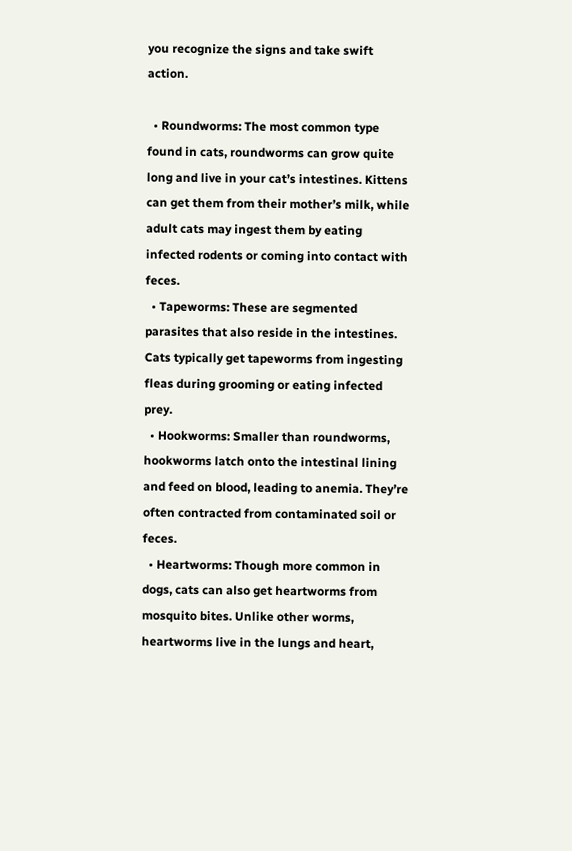you recognize the signs and take swift action.

  • Roundworms: The most common type found in cats, roundworms can grow quite long and live in your cat’s intestines. Kittens can get them from their mother’s milk, while adult cats may ingest them by eating infected rodents or coming into contact with feces.
  • Tapeworms: These are segmented parasites that also reside in the intestines. Cats typically get tapeworms from ingesting fleas during grooming or eating infected prey.
  • Hookworms: Smaller than roundworms, hookworms latch onto the intestinal lining and feed on blood, leading to anemia. They’re often contracted from contaminated soil or feces.
  • Heartworms: Though more common in dogs, cats can also get heartworms from mosquito bites. Unlike other worms, heartworms live in the lungs and heart,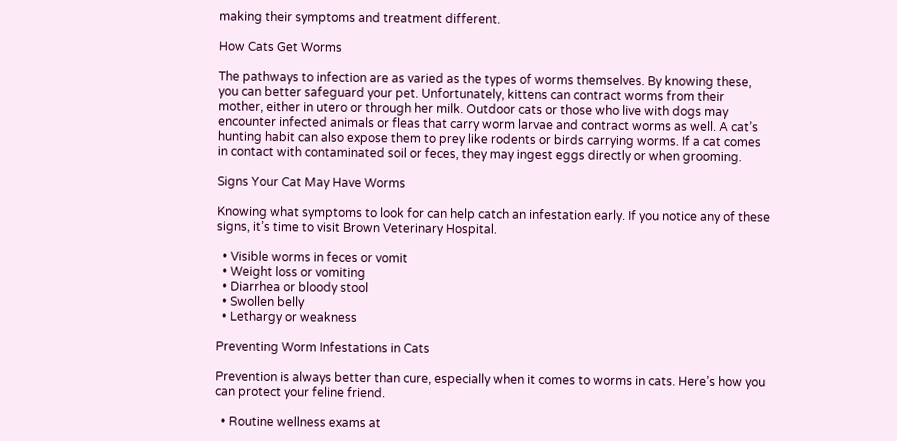making their symptoms and treatment different.

How Cats Get Worms

The pathways to infection are as varied as the types of worms themselves. By knowing these, you can better safeguard your pet. Unfortunately, kittens can contract worms from their mother, either in utero or through her milk. Outdoor cats or those who live with dogs may encounter infected animals or fleas that carry worm larvae and contract worms as well. A cat’s hunting habit can also expose them to prey like rodents or birds carrying worms. If a cat comes in contact with contaminated soil or feces, they may ingest eggs directly or when grooming.

Signs Your Cat May Have Worms

Knowing what symptoms to look for can help catch an infestation early. If you notice any of these signs, it’s time to visit Brown Veterinary Hospital.

  • Visible worms in feces or vomit
  • Weight loss or vomiting
  • Diarrhea or bloody stool
  • Swollen belly
  • Lethargy or weakness

Preventing Worm Infestations in Cats

Prevention is always better than cure, especially when it comes to worms in cats. Here’s how you can protect your feline friend.

  • Routine wellness exams at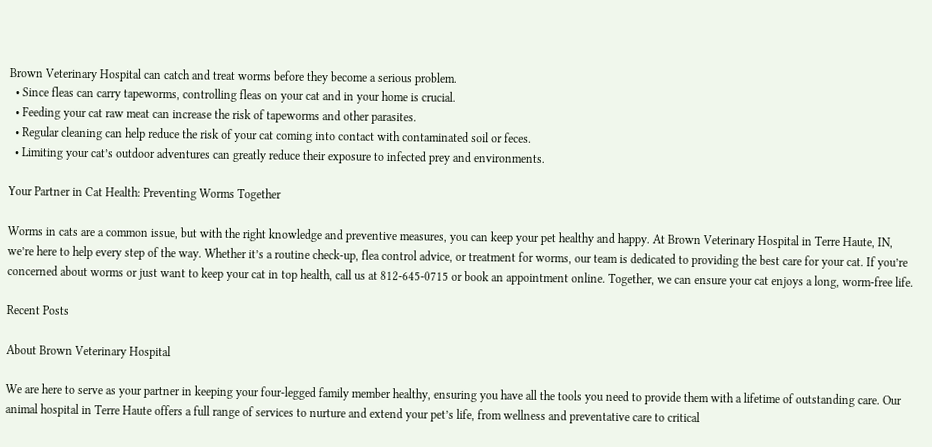Brown Veterinary Hospital can catch and treat worms before they become a serious problem.
  • Since fleas can carry tapeworms, controlling fleas on your cat and in your home is crucial.
  • Feeding your cat raw meat can increase the risk of tapeworms and other parasites.
  • Regular cleaning can help reduce the risk of your cat coming into contact with contaminated soil or feces.
  • Limiting your cat’s outdoor adventures can greatly reduce their exposure to infected prey and environments.

Your Partner in Cat Health: Preventing Worms Together

Worms in cats are a common issue, but with the right knowledge and preventive measures, you can keep your pet healthy and happy. At Brown Veterinary Hospital in Terre Haute, IN, we’re here to help every step of the way. Whether it’s a routine check-up, flea control advice, or treatment for worms, our team is dedicated to providing the best care for your cat. If you’re concerned about worms or just want to keep your cat in top health, call us at 812-645-0715 or book an appointment online. Together, we can ensure your cat enjoys a long, worm-free life.

Recent Posts

About Brown Veterinary Hospital

We are here to serve as your partner in keeping your four-legged family member healthy, ensuring you have all the tools you need to provide them with a lifetime of outstanding care. Our animal hospital in Terre Haute offers a full range of services to nurture and extend your pet’s life, from wellness and preventative care to critical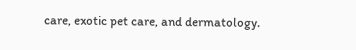care, exotic pet care, and dermatology.